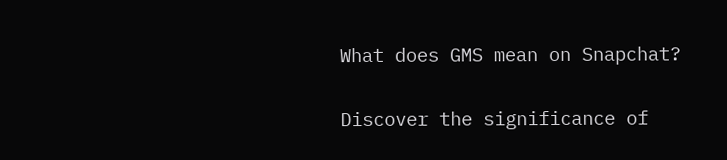What does GMS mean on Snapchat?

Discover the significance of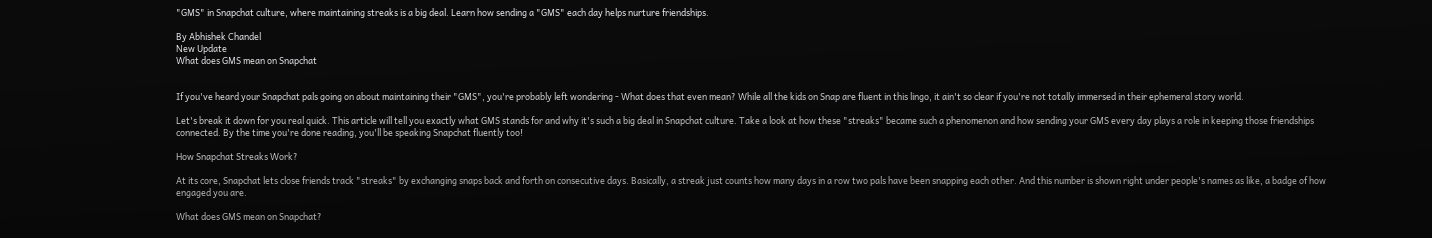"GMS" in Snapchat culture, where maintaining streaks is a big deal. Learn how sending a "GMS" each day helps nurture friendships.

By Abhishek Chandel
New Update
What does GMS mean on Snapchat


If you've heard your Snapchat pals going on about maintaining their "GMS", you're probably left wondering - What does that even mean? While all the kids on Snap are fluent in this lingo, it ain't so clear if you're not totally immersed in their ephemeral story world.

Let's break it down for you real quick. This article will tell you exactly what GMS stands for and why it's such a big deal in Snapchat culture. Take a look at how these "streaks" became such a phenomenon and how sending your GMS every day plays a role in keeping those friendships connected. By the time you're done reading, you'll be speaking Snapchat fluently too!

How Snapchat Streaks Work?

At its core, Snapchat lets close friends track "streaks" by exchanging snaps back and forth on consecutive days. Basically, a streak just counts how many days in a row two pals have been snapping each other. And this number is shown right under people's names as like, a badge of how engaged you are.

What does GMS mean on Snapchat?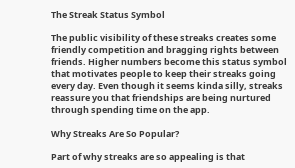The Streak Status Symbol

The public visibility of these streaks creates some friendly competition and bragging rights between friends. Higher numbers become this status symbol that motivates people to keep their streaks going every day. Even though it seems kinda silly, streaks reassure you that friendships are being nurtured through spending time on the app.

Why Streaks Are So Popular?

Part of why streaks are so appealing is that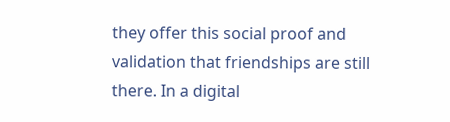they offer this social proof and validation that friendships are still there. In a digital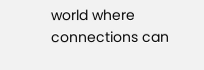world where connections can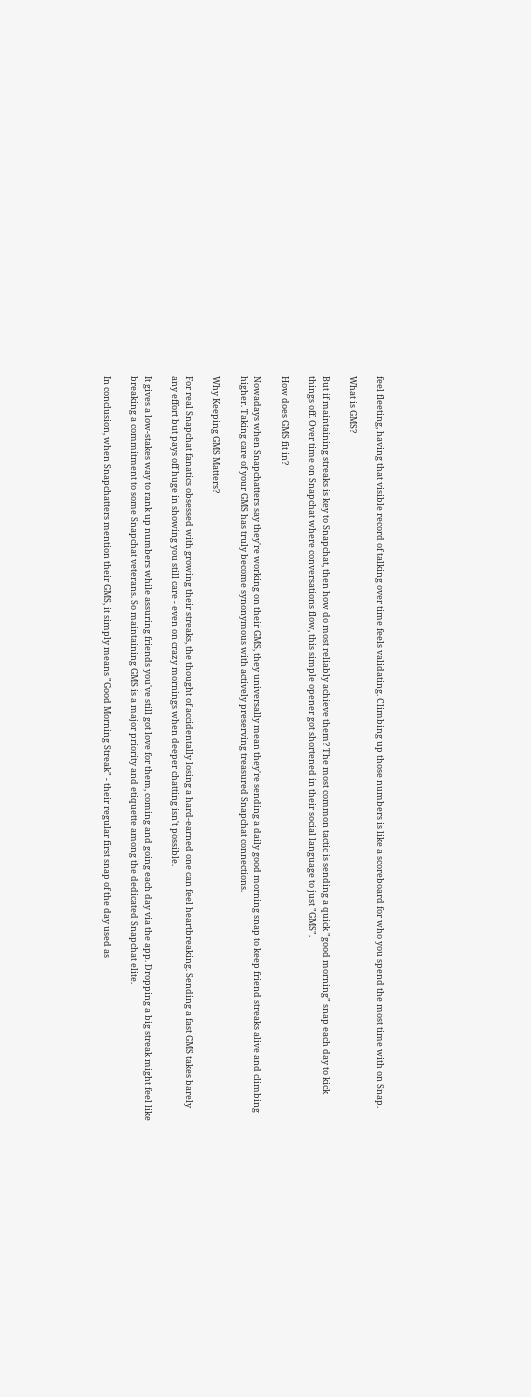feel fleeting, having that visible record of talking over time feels validating. Climbing up those numbers is like a scoreboard for who you spend the most time with on Snap.

What is GMS?

But if maintaining streaks is key to Snapchat, then how do most reliably achieve them? The most common tactic is sending a quick "good morning" snap each day to kick things off. Over time on Snapchat where conversations flow, this simple opener got shortened in their social language to just "GMS".

How does GMS fit in?

Nowadays when Snapchatters say they're working on their GMS, they universally mean they're sending a daily good morning snap to keep friend streaks alive and climbing higher. Taking care of your GMS has truly become synonymous with actively preserving treasured Snapchat connections.

Why Keeping GMS Matters?

For real Snapchat fanatics obsessed with growing their streaks, the thought of accidentally losing a hard-earned one can feel heartbreaking. Sending a fast GMS takes barely any effort but pays off huge in showing you still care - even on crazy mornings when deeper chatting isn't possible.

It gives a low-stakes way to rank up numbers while assuring friends you've still got love for them, coming and going each day via the app. Dropping a big streak might feel like breaking a commitment to some Snapchat veterans. So maintaining GMS is a major priority and etiquette among the dedicated Snapchat elite.

In conclusion, when Snapchatters mention their GMS, it simply means "Good Morning Streak" - their regular first snap of the day used as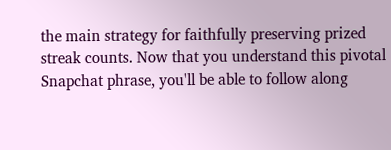the main strategy for faithfully preserving prized streak counts. Now that you understand this pivotal Snapchat phrase, you'll be able to follow along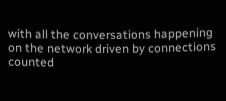with all the conversations happening on the network driven by connections counted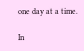one day at a time.

In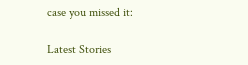case you missed it:

Latest Stories